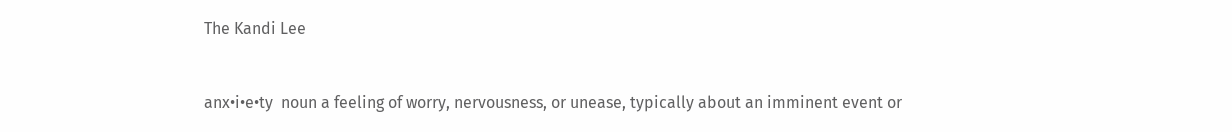The Kandi Lee


anx•i•e•ty  noun a feeling of worry, nervousness, or unease, typically about an imminent event or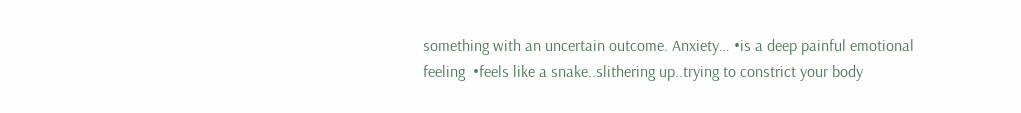something with an uncertain outcome. Anxiety… •is a deep painful emotional feeling  •feels like a snake..slithering up..trying to constrict your body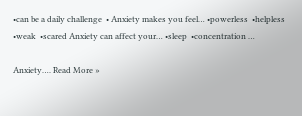•can be a daily challenge  • Anxiety makes you feel… •powerless  •helpless  •weak  •scared Anxiety can affect your… •sleep  •concentration …

Anxiety…. Read More »